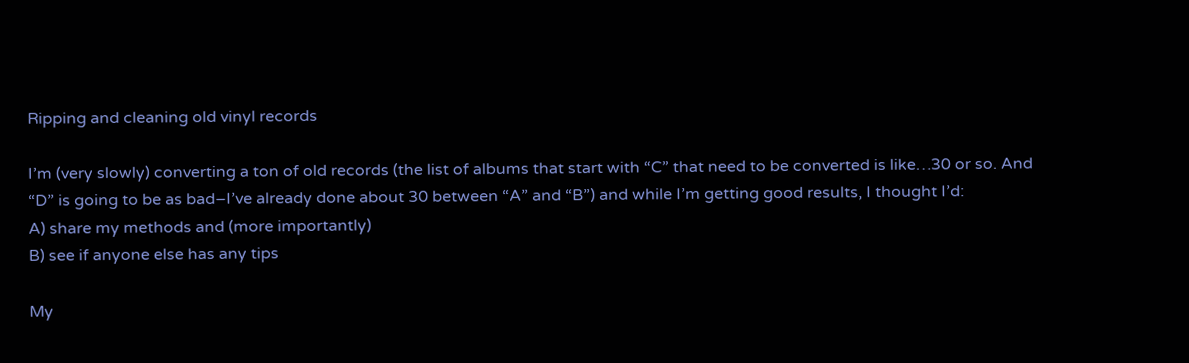Ripping and cleaning old vinyl records

I’m (very slowly) converting a ton of old records (the list of albums that start with “C” that need to be converted is like…30 or so. And “D” is going to be as bad–I’ve already done about 30 between “A” and “B”) and while I’m getting good results, I thought I’d:
A) share my methods and (more importantly)
B) see if anyone else has any tips

My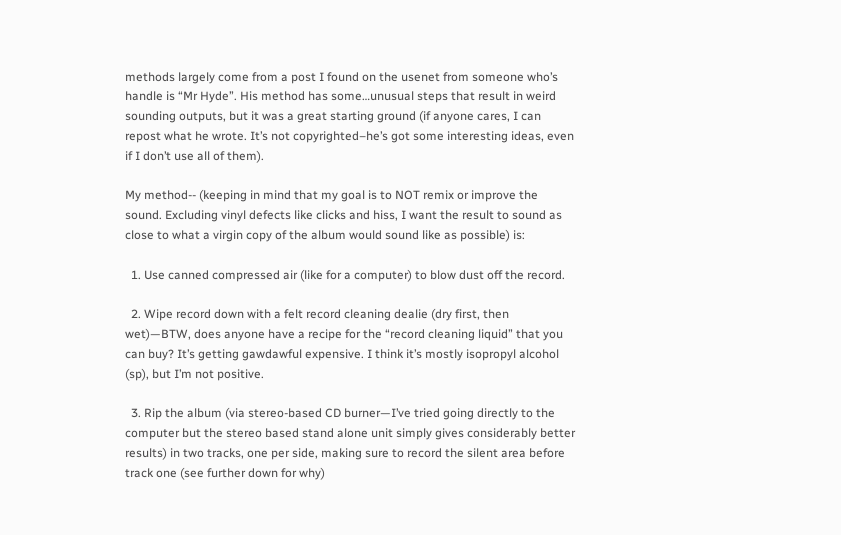methods largely come from a post I found on the usenet from someone who’s handle is “Mr Hyde”. His method has some…unusual steps that result in weird sounding outputs, but it was a great starting ground (if anyone cares, I can repost what he wrote. It’s not copyrighted–he’s got some interesting ideas, even if I don’t use all of them).

My method-- (keeping in mind that my goal is to NOT remix or improve the sound. Excluding vinyl defects like clicks and hiss, I want the result to sound as close to what a virgin copy of the album would sound like as possible) is:

  1. Use canned compressed air (like for a computer) to blow dust off the record.

  2. Wipe record down with a felt record cleaning dealie (dry first, then wet)—BTW, does anyone have a recipe for the “record cleaning liquid” that you can buy? It’s getting gawdawful expensive. I think it’s mostly isopropyl alcohol (sp), but I’m not positive.

  3. Rip the album (via stereo-based CD burner—I’ve tried going directly to the computer but the stereo based stand alone unit simply gives considerably better results) in two tracks, one per side, making sure to record the silent area before track one (see further down for why)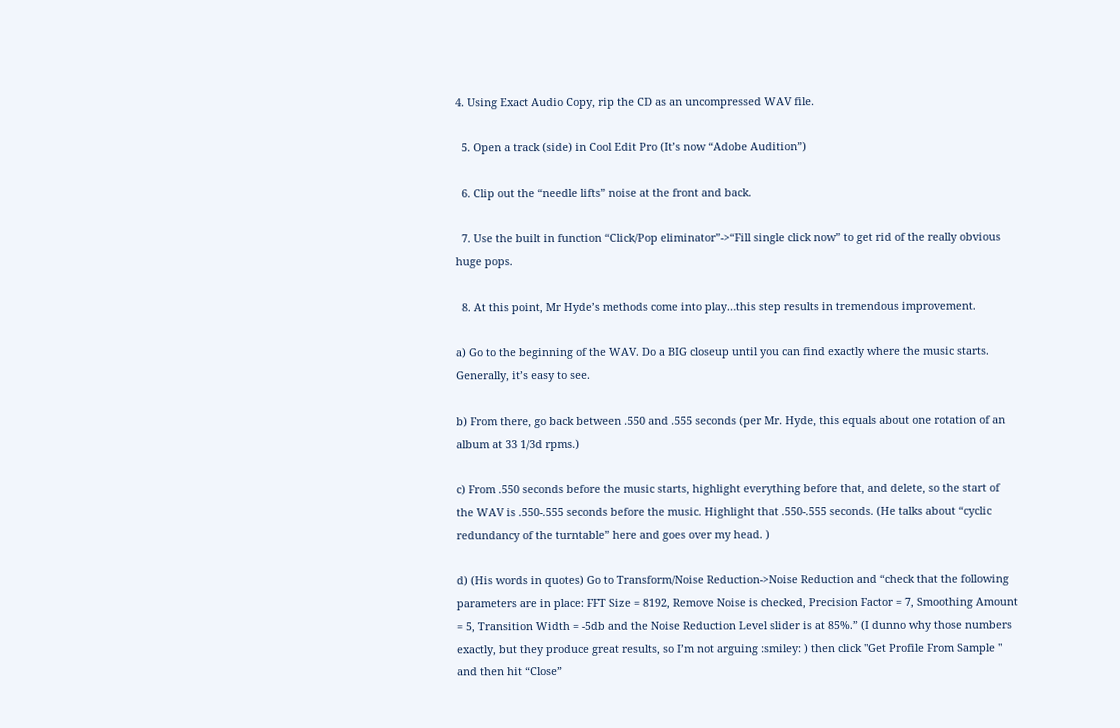4. Using Exact Audio Copy, rip the CD as an uncompressed WAV file.

  5. Open a track (side) in Cool Edit Pro (It’s now “Adobe Audition”)

  6. Clip out the “needle lifts” noise at the front and back.

  7. Use the built in function “Click/Pop eliminator”->“Fill single click now” to get rid of the really obvious huge pops.

  8. At this point, Mr Hyde’s methods come into play…this step results in tremendous improvement.

a) Go to the beginning of the WAV. Do a BIG closeup until you can find exactly where the music starts. Generally, it’s easy to see.

b) From there, go back between .550 and .555 seconds (per Mr. Hyde, this equals about one rotation of an album at 33 1/3d rpms.)

c) From .550 seconds before the music starts, highlight everything before that, and delete, so the start of the WAV is .550-.555 seconds before the music. Highlight that .550-.555 seconds. (He talks about “cyclic redundancy of the turntable” here and goes over my head. )

d) (His words in quotes) Go to Transform/Noise Reduction->Noise Reduction and “check that the following parameters are in place: FFT Size = 8192, Remove Noise is checked, Precision Factor = 7, Smoothing Amount = 5, Transition Width = -5db and the Noise Reduction Level slider is at 85%.” (I dunno why those numbers exactly, but they produce great results, so I’m not arguing :smiley: ) then click "Get Profile From Sample " and then hit “Close”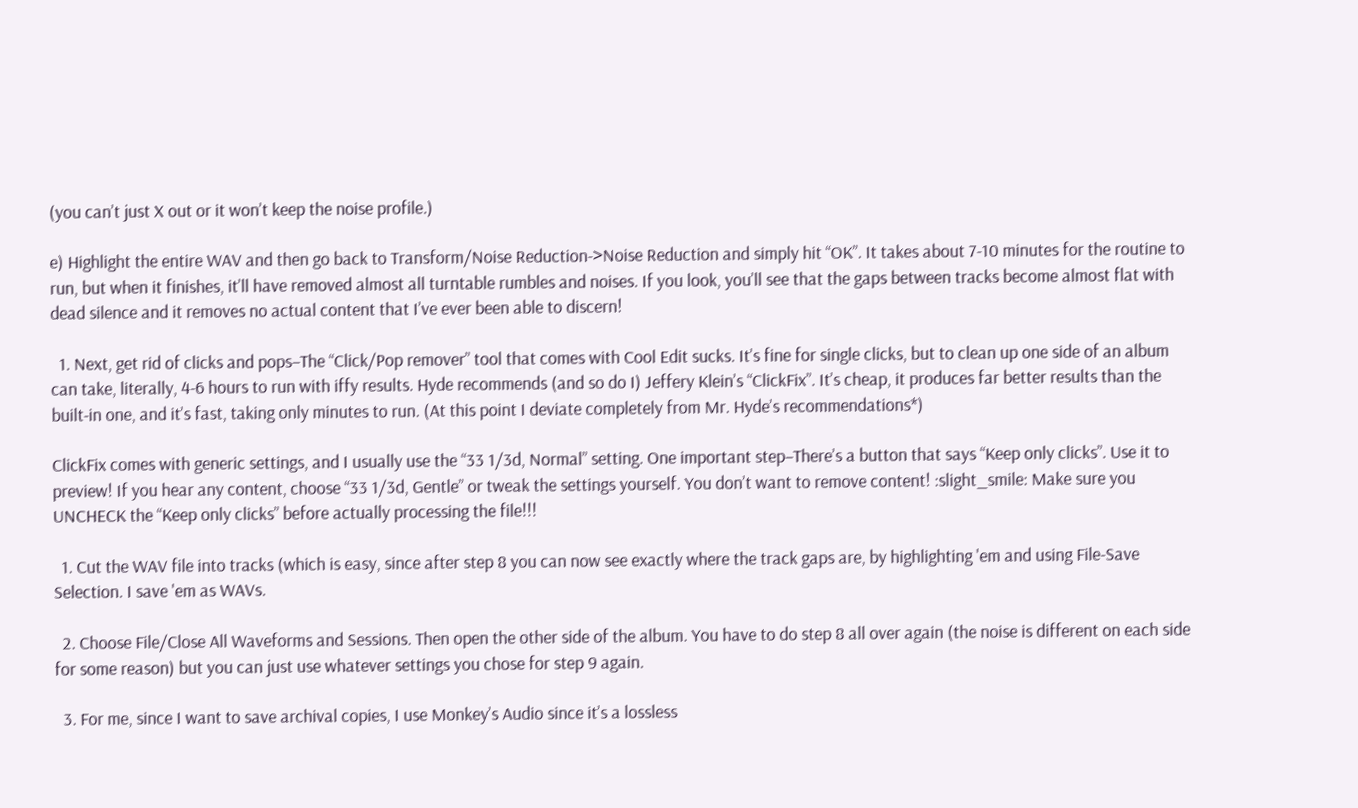(you can’t just X out or it won’t keep the noise profile.)

e) Highlight the entire WAV and then go back to Transform/Noise Reduction->Noise Reduction and simply hit “OK”. It takes about 7-10 minutes for the routine to run, but when it finishes, it’ll have removed almost all turntable rumbles and noises. If you look, you’ll see that the gaps between tracks become almost flat with dead silence and it removes no actual content that I’ve ever been able to discern!

  1. Next, get rid of clicks and pops–The “Click/Pop remover” tool that comes with Cool Edit sucks. It’s fine for single clicks, but to clean up one side of an album can take, literally, 4-6 hours to run with iffy results. Hyde recommends (and so do I) Jeffery Klein’s “ClickFix”. It’s cheap, it produces far better results than the built-in one, and it’s fast, taking only minutes to run. (At this point I deviate completely from Mr. Hyde’s recommendations*)

ClickFix comes with generic settings, and I usually use the “33 1/3d, Normal” setting. One important step–There’s a button that says “Keep only clicks”. Use it to preview! If you hear any content, choose “33 1/3d, Gentle” or tweak the settings yourself. You don’t want to remove content! :slight_smile: Make sure you UNCHECK the “Keep only clicks” before actually processing the file!!!

  1. Cut the WAV file into tracks (which is easy, since after step 8 you can now see exactly where the track gaps are, by highlighting 'em and using File-Save Selection. I save 'em as WAVs.

  2. Choose File/Close All Waveforms and Sessions. Then open the other side of the album. You have to do step 8 all over again (the noise is different on each side for some reason) but you can just use whatever settings you chose for step 9 again.

  3. For me, since I want to save archival copies, I use Monkey’s Audio since it’s a lossless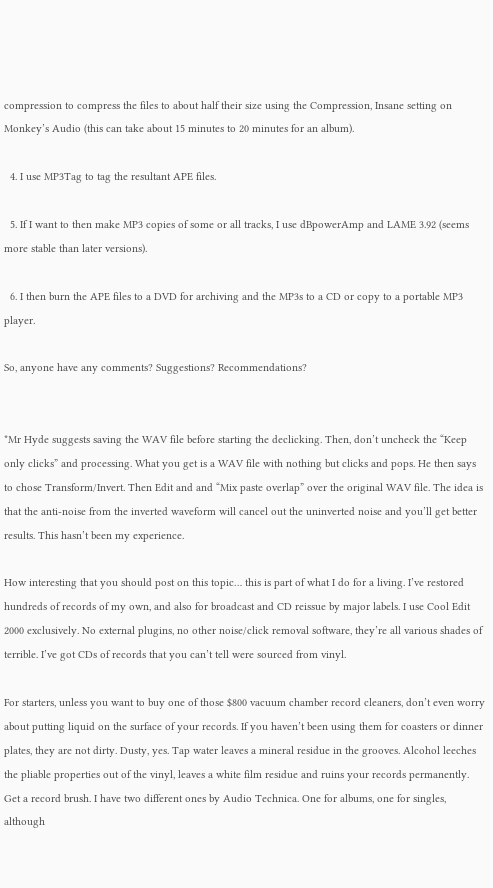compression to compress the files to about half their size using the Compression, Insane setting on Monkey’s Audio (this can take about 15 minutes to 20 minutes for an album).

  4. I use MP3Tag to tag the resultant APE files.

  5. If I want to then make MP3 copies of some or all tracks, I use dBpowerAmp and LAME 3.92 (seems more stable than later versions).

  6. I then burn the APE files to a DVD for archiving and the MP3s to a CD or copy to a portable MP3 player.

So, anyone have any comments? Suggestions? Recommendations?


*Mr Hyde suggests saving the WAV file before starting the declicking. Then, don’t uncheck the “Keep only clicks” and processing. What you get is a WAV file with nothing but clicks and pops. He then says to chose Transform/Invert. Then Edit and and “Mix paste overlap” over the original WAV file. The idea is that the anti-noise from the inverted waveform will cancel out the uninverted noise and you’ll get better results. This hasn’t been my experience.

How interesting that you should post on this topic… this is part of what I do for a living. I’ve restored hundreds of records of my own, and also for broadcast and CD reissue by major labels. I use Cool Edit 2000 exclusively. No external plugins, no other noise/click removal software, they’re all various shades of terrible. I’ve got CDs of records that you can’t tell were sourced from vinyl.

For starters, unless you want to buy one of those $800 vacuum chamber record cleaners, don’t even worry about putting liquid on the surface of your records. If you haven’t been using them for coasters or dinner plates, they are not dirty. Dusty, yes. Tap water leaves a mineral residue in the grooves. Alcohol leeches the pliable properties out of the vinyl, leaves a white film residue and ruins your records permanently. Get a record brush. I have two different ones by Audio Technica. One for albums, one for singles, although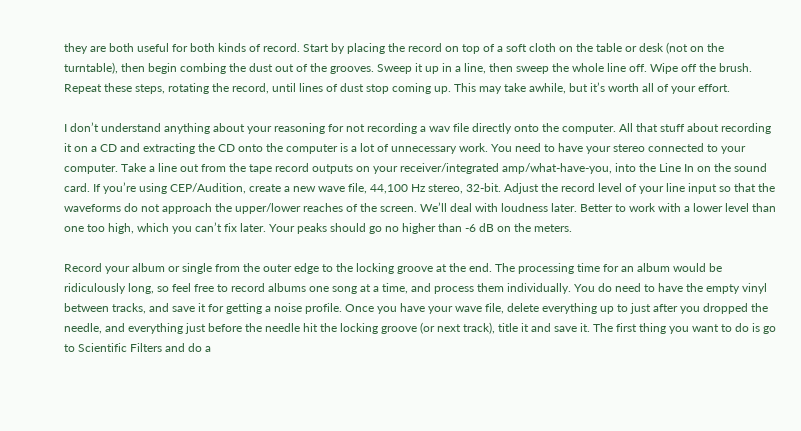they are both useful for both kinds of record. Start by placing the record on top of a soft cloth on the table or desk (not on the turntable), then begin combing the dust out of the grooves. Sweep it up in a line, then sweep the whole line off. Wipe off the brush. Repeat these steps, rotating the record, until lines of dust stop coming up. This may take awhile, but it’s worth all of your effort.

I don’t understand anything about your reasoning for not recording a wav file directly onto the computer. All that stuff about recording it on a CD and extracting the CD onto the computer is a lot of unnecessary work. You need to have your stereo connected to your computer. Take a line out from the tape record outputs on your receiver/integrated amp/what-have-you, into the Line In on the sound card. If you’re using CEP/Audition, create a new wave file, 44,100 Hz stereo, 32-bit. Adjust the record level of your line input so that the waveforms do not approach the upper/lower reaches of the screen. We’ll deal with loudness later. Better to work with a lower level than one too high, which you can’t fix later. Your peaks should go no higher than -6 dB on the meters.

Record your album or single from the outer edge to the locking groove at the end. The processing time for an album would be ridiculously long, so feel free to record albums one song at a time, and process them individually. You do need to have the empty vinyl between tracks, and save it for getting a noise profile. Once you have your wave file, delete everything up to just after you dropped the needle, and everything just before the needle hit the locking groove (or next track), title it and save it. The first thing you want to do is go to Scientific Filters and do a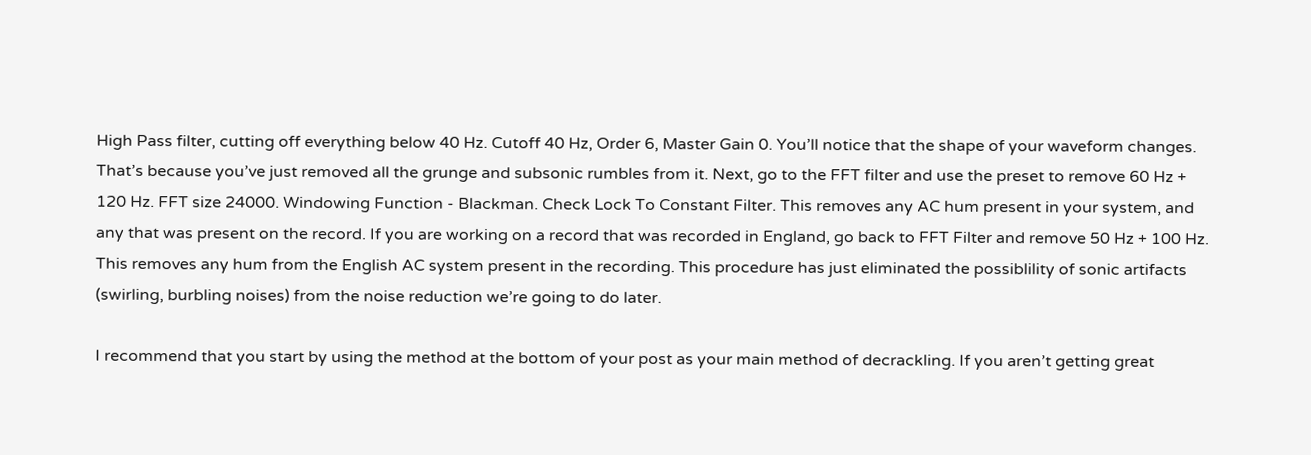High Pass filter, cutting off everything below 40 Hz. Cutoff 40 Hz, Order 6, Master Gain 0. You’ll notice that the shape of your waveform changes. That’s because you’ve just removed all the grunge and subsonic rumbles from it. Next, go to the FFT filter and use the preset to remove 60 Hz + 120 Hz. FFT size 24000. Windowing Function - Blackman. Check Lock To Constant Filter. This removes any AC hum present in your system, and any that was present on the record. If you are working on a record that was recorded in England, go back to FFT Filter and remove 50 Hz + 100 Hz. This removes any hum from the English AC system present in the recording. This procedure has just eliminated the possiblility of sonic artifacts (swirling, burbling noises) from the noise reduction we’re going to do later.

I recommend that you start by using the method at the bottom of your post as your main method of decrackling. If you aren’t getting great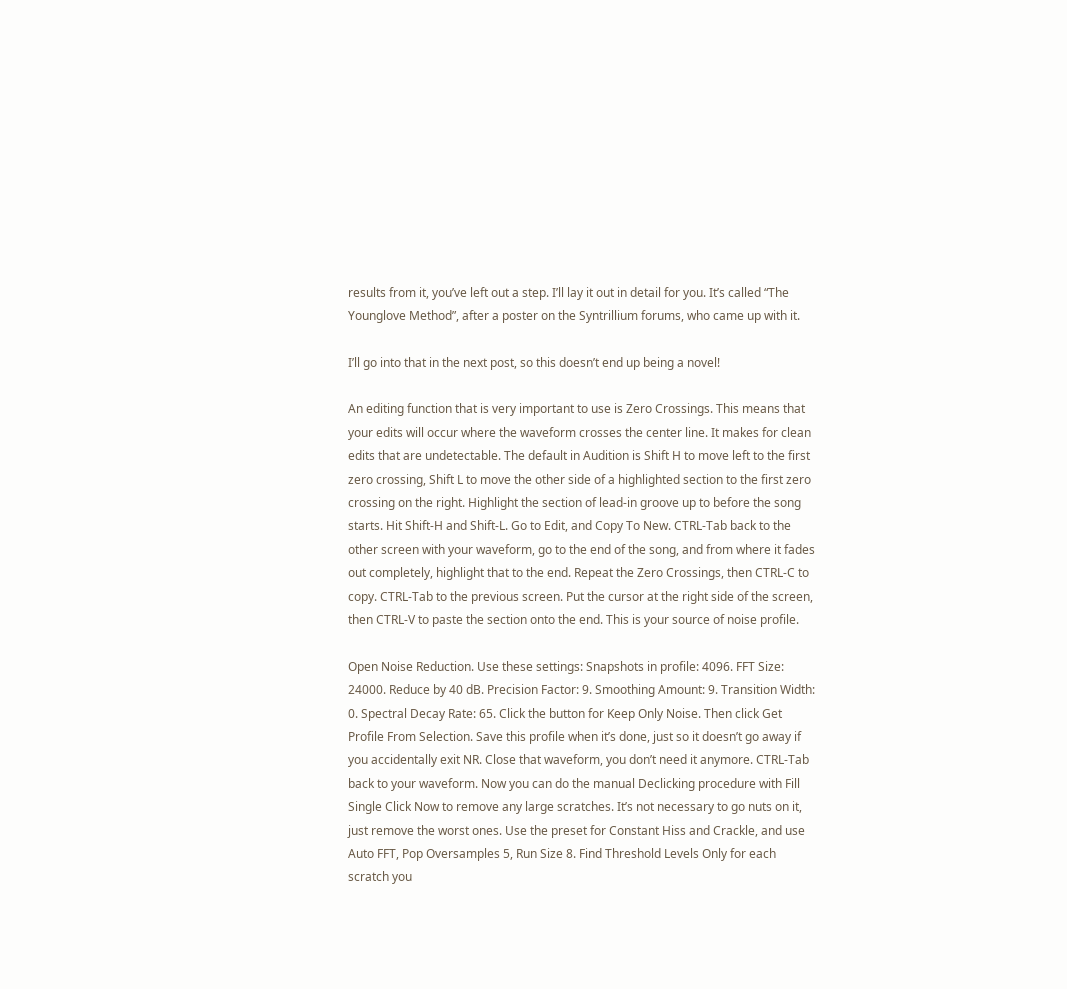results from it, you’ve left out a step. I’ll lay it out in detail for you. It’s called “The Younglove Method”, after a poster on the Syntrillium forums, who came up with it.

I’ll go into that in the next post, so this doesn’t end up being a novel!

An editing function that is very important to use is Zero Crossings. This means that your edits will occur where the waveform crosses the center line. It makes for clean edits that are undetectable. The default in Audition is Shift H to move left to the first zero crossing, Shift L to move the other side of a highlighted section to the first zero crossing on the right. Highlight the section of lead-in groove up to before the song starts. Hit Shift-H and Shift-L. Go to Edit, and Copy To New. CTRL-Tab back to the other screen with your waveform, go to the end of the song, and from where it fades out completely, highlight that to the end. Repeat the Zero Crossings, then CTRL-C to copy. CTRL-Tab to the previous screen. Put the cursor at the right side of the screen, then CTRL-V to paste the section onto the end. This is your source of noise profile.

Open Noise Reduction. Use these settings: Snapshots in profile: 4096. FFT Size: 24000. Reduce by 40 dB. Precision Factor: 9. Smoothing Amount: 9. Transition Width: 0. Spectral Decay Rate: 65. Click the button for Keep Only Noise. Then click Get Profile From Selection. Save this profile when it’s done, just so it doesn’t go away if you accidentally exit NR. Close that waveform, you don’t need it anymore. CTRL-Tab back to your waveform. Now you can do the manual Declicking procedure with Fill Single Click Now to remove any large scratches. It’s not necessary to go nuts on it, just remove the worst ones. Use the preset for Constant Hiss and Crackle, and use Auto FFT, Pop Oversamples 5, Run Size 8. Find Threshold Levels Only for each scratch you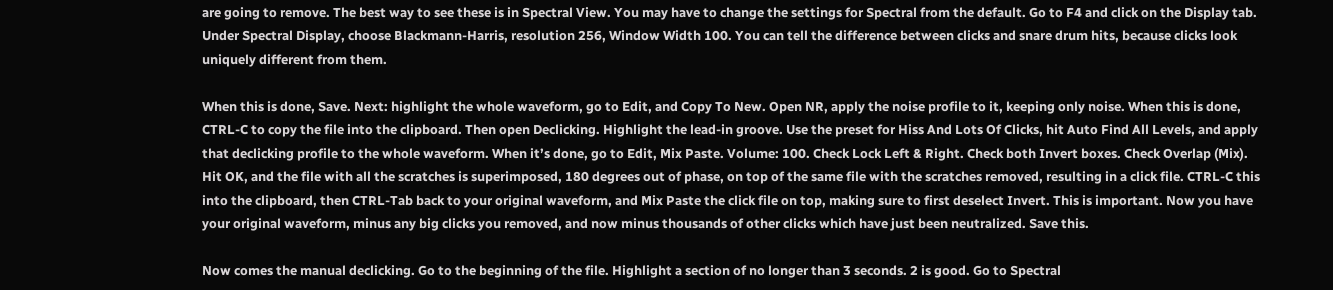are going to remove. The best way to see these is in Spectral View. You may have to change the settings for Spectral from the default. Go to F4 and click on the Display tab. Under Spectral Display, choose Blackmann-Harris, resolution 256, Window Width 100. You can tell the difference between clicks and snare drum hits, because clicks look uniquely different from them.

When this is done, Save. Next: highlight the whole waveform, go to Edit, and Copy To New. Open NR, apply the noise profile to it, keeping only noise. When this is done, CTRL-C to copy the file into the clipboard. Then open Declicking. Highlight the lead-in groove. Use the preset for Hiss And Lots Of Clicks, hit Auto Find All Levels, and apply that declicking profile to the whole waveform. When it’s done, go to Edit, Mix Paste. Volume: 100. Check Lock Left & Right. Check both Invert boxes. Check Overlap (Mix). Hit OK, and the file with all the scratches is superimposed, 180 degrees out of phase, on top of the same file with the scratches removed, resulting in a click file. CTRL-C this into the clipboard, then CTRL-Tab back to your original waveform, and Mix Paste the click file on top, making sure to first deselect Invert. This is important. Now you have your original waveform, minus any big clicks you removed, and now minus thousands of other clicks which have just been neutralized. Save this.

Now comes the manual declicking. Go to the beginning of the file. Highlight a section of no longer than 3 seconds. 2 is good. Go to Spectral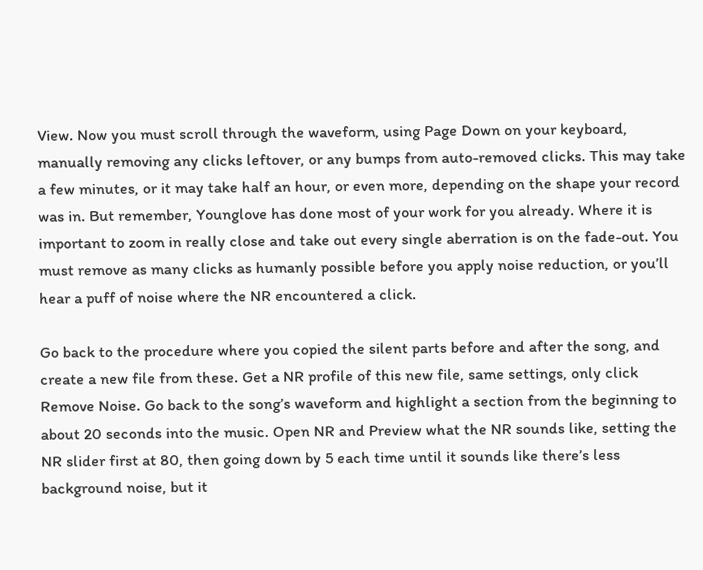View. Now you must scroll through the waveform, using Page Down on your keyboard, manually removing any clicks leftover, or any bumps from auto-removed clicks. This may take a few minutes, or it may take half an hour, or even more, depending on the shape your record was in. But remember, Younglove has done most of your work for you already. Where it is important to zoom in really close and take out every single aberration is on the fade-out. You must remove as many clicks as humanly possible before you apply noise reduction, or you’ll hear a puff of noise where the NR encountered a click.

Go back to the procedure where you copied the silent parts before and after the song, and create a new file from these. Get a NR profile of this new file, same settings, only click Remove Noise. Go back to the song’s waveform and highlight a section from the beginning to about 20 seconds into the music. Open NR and Preview what the NR sounds like, setting the NR slider first at 80, then going down by 5 each time until it sounds like there’s less background noise, but it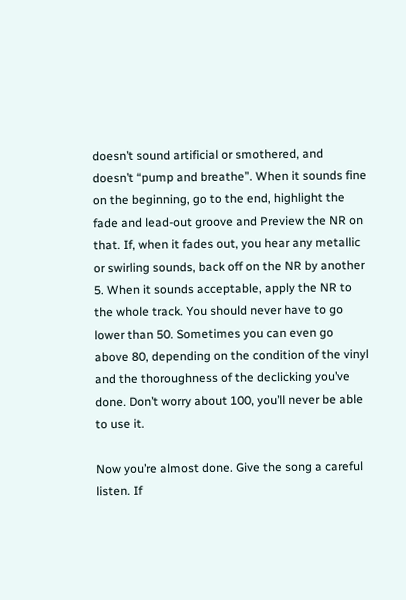doesn’t sound artificial or smothered, and doesn’t “pump and breathe”. When it sounds fine on the beginning, go to the end, highlight the fade and lead-out groove and Preview the NR on that. If, when it fades out, you hear any metallic or swirling sounds, back off on the NR by another 5. When it sounds acceptable, apply the NR to the whole track. You should never have to go lower than 50. Sometimes you can even go above 80, depending on the condition of the vinyl and the thoroughness of the declicking you’ve done. Don’t worry about 100, you’ll never be able to use it.

Now you’re almost done. Give the song a careful listen. If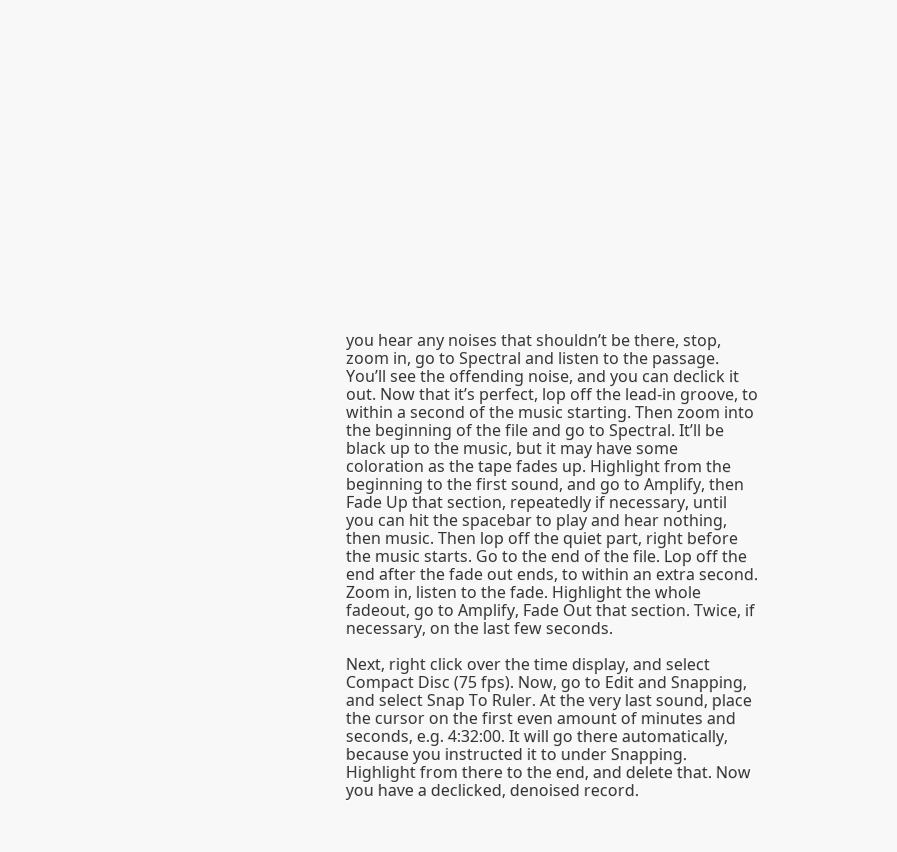you hear any noises that shouldn’t be there, stop, zoom in, go to Spectral and listen to the passage. You’ll see the offending noise, and you can declick it out. Now that it’s perfect, lop off the lead-in groove, to within a second of the music starting. Then zoom into the beginning of the file and go to Spectral. It’ll be black up to the music, but it may have some coloration as the tape fades up. Highlight from the beginning to the first sound, and go to Amplify, then Fade Up that section, repeatedly if necessary, until you can hit the spacebar to play and hear nothing, then music. Then lop off the quiet part, right before the music starts. Go to the end of the file. Lop off the end after the fade out ends, to within an extra second. Zoom in, listen to the fade. Highlight the whole fadeout, go to Amplify, Fade Out that section. Twice, if necessary, on the last few seconds.

Next, right click over the time display, and select Compact Disc (75 fps). Now, go to Edit and Snapping, and select Snap To Ruler. At the very last sound, place the cursor on the first even amount of minutes and seconds, e.g. 4:32:00. It will go there automatically, because you instructed it to under Snapping. Highlight from there to the end, and delete that. Now you have a declicked, denoised record.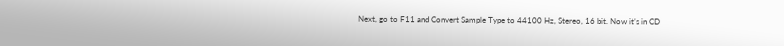Next, go to F11 and Convert Sample Type to 44100 Hz, Stereo, 16 bit. Now it’s in CD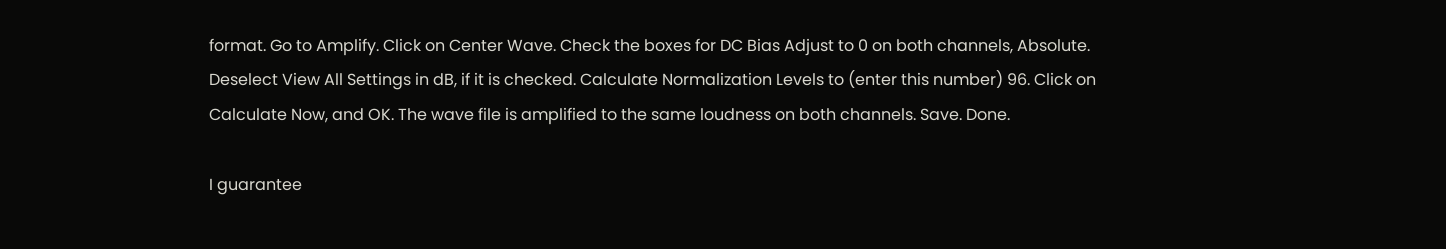format. Go to Amplify. Click on Center Wave. Check the boxes for DC Bias Adjust to 0 on both channels, Absolute. Deselect View All Settings in dB, if it is checked. Calculate Normalization Levels to (enter this number) 96. Click on Calculate Now, and OK. The wave file is amplified to the same loudness on both channels. Save. Done.

I guarantee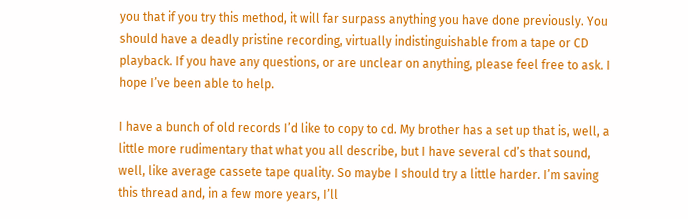you that if you try this method, it will far surpass anything you have done previously. You should have a deadly pristine recording, virtually indistinguishable from a tape or CD playback. If you have any questions, or are unclear on anything, please feel free to ask. I hope I’ve been able to help.

I have a bunch of old records I’d like to copy to cd. My brother has a set up that is, well, a little more rudimentary that what you all describe, but I have several cd’s that sound, well, like average cassete tape quality. So maybe I should try a little harder. I’m saving this thread and, in a few more years, I’ll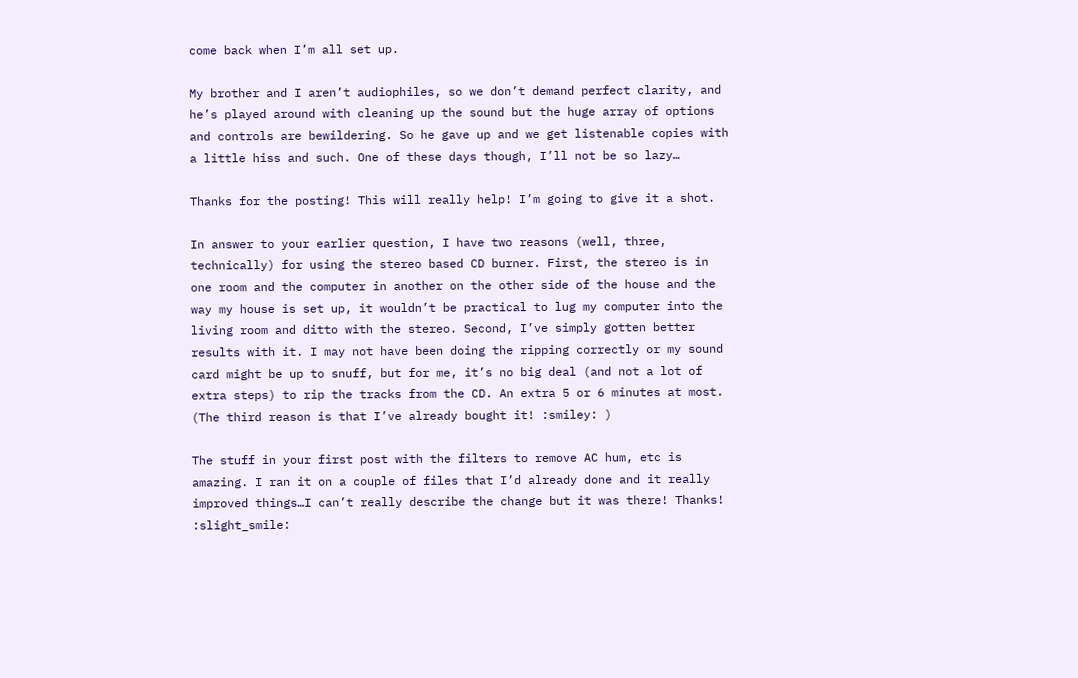come back when I’m all set up.

My brother and I aren’t audiophiles, so we don’t demand perfect clarity, and he’s played around with cleaning up the sound but the huge array of options and controls are bewildering. So he gave up and we get listenable copies with a little hiss and such. One of these days though, I’ll not be so lazy…

Thanks for the posting! This will really help! I’m going to give it a shot.

In answer to your earlier question, I have two reasons (well, three, technically) for using the stereo based CD burner. First, the stereo is in one room and the computer in another on the other side of the house and the way my house is set up, it wouldn’t be practical to lug my computer into the living room and ditto with the stereo. Second, I’ve simply gotten better results with it. I may not have been doing the ripping correctly or my sound card might be up to snuff, but for me, it’s no big deal (and not a lot of extra steps) to rip the tracks from the CD. An extra 5 or 6 minutes at most. (The third reason is that I’ve already bought it! :smiley: )

The stuff in your first post with the filters to remove AC hum, etc is amazing. I ran it on a couple of files that I’d already done and it really improved things…I can’t really describe the change but it was there! Thanks! :slight_smile: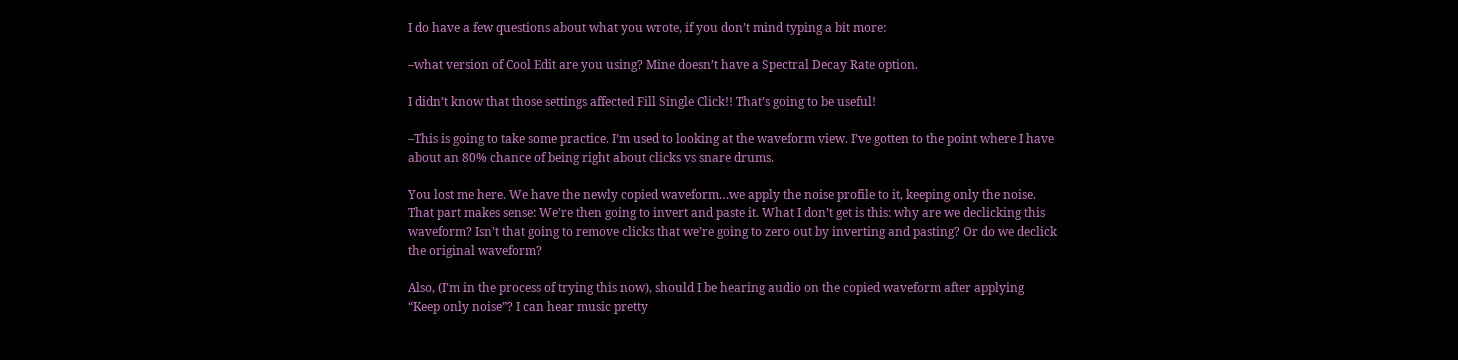I do have a few questions about what you wrote, if you don’t mind typing a bit more:

–what version of Cool Edit are you using? Mine doesn’t have a Spectral Decay Rate option.

I didn’t know that those settings affected Fill Single Click!! That’s going to be useful!

–This is going to take some practice. I’m used to looking at the waveform view. I’ve gotten to the point where I have about an 80% chance of being right about clicks vs snare drums.

You lost me here. We have the newly copied waveform…we apply the noise profile to it, keeping only the noise. That part makes sense: We’re then going to invert and paste it. What I don’t get is this: why are we declicking this waveform? Isn’t that going to remove clicks that we’re going to zero out by inverting and pasting? Or do we declick the original waveform?

Also, (I’m in the process of trying this now), should I be hearing audio on the copied waveform after applying “Keep only noise”? I can hear music pretty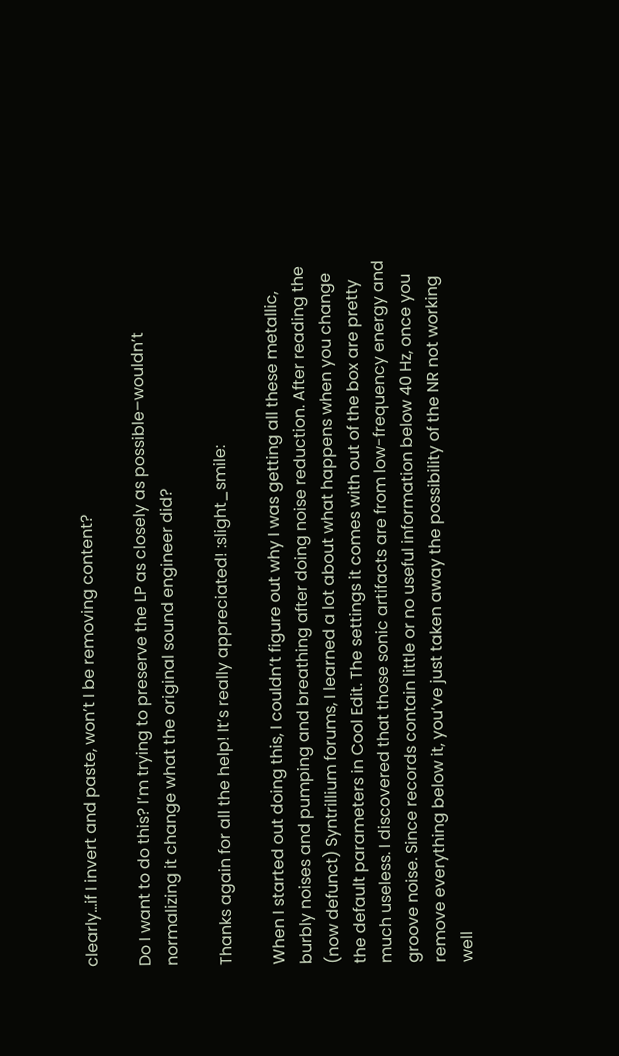clearly…if I invert and paste, won’t I be removing content?

Do I want to do this? I’m trying to preserve the LP as closely as possible–wouldn’t normalizing it change what the original sound engineer did?

Thanks again for all the help! It’s really appreciated! :slight_smile:

When I started out doing this, I couldn’t figure out why I was getting all these metallic, burbly noises and pumping and breathing after doing noise reduction. After reading the (now defunct) Syntrillium forums, I learned a lot about what happens when you change the default parameters in Cool Edit. The settings it comes with out of the box are pretty much useless. I discovered that those sonic artifacts are from low-frequency energy and groove noise. Since records contain little or no useful information below 40 Hz, once you remove everything below it, you’ve just taken away the possibility of the NR not working well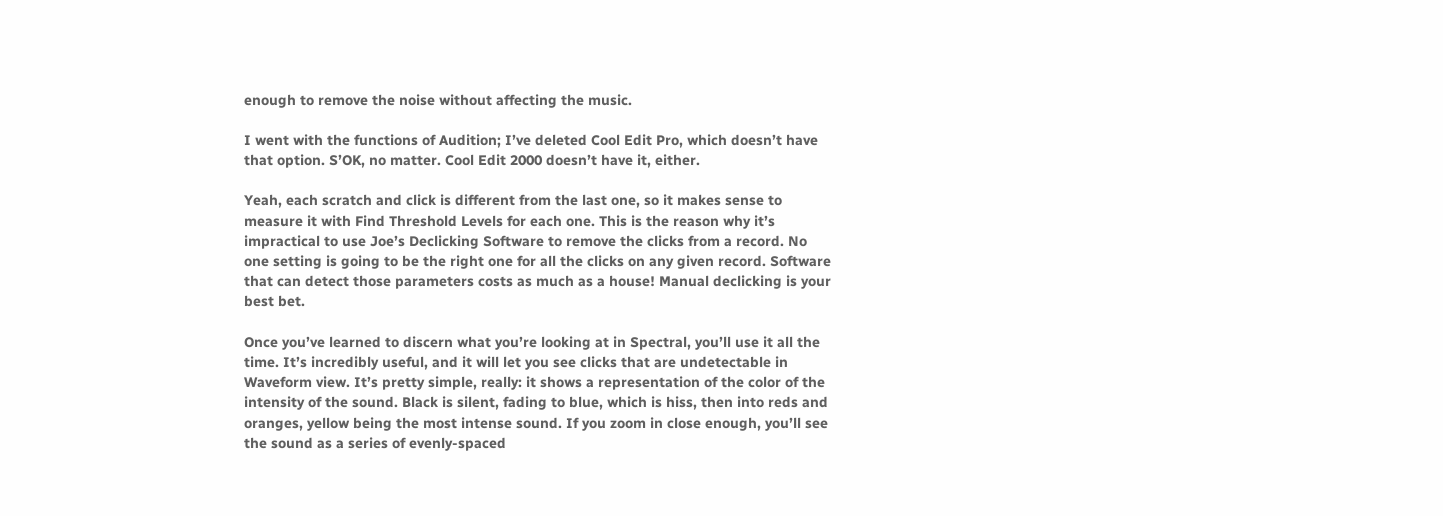enough to remove the noise without affecting the music.

I went with the functions of Audition; I’ve deleted Cool Edit Pro, which doesn’t have that option. S’OK, no matter. Cool Edit 2000 doesn’t have it, either.

Yeah, each scratch and click is different from the last one, so it makes sense to measure it with Find Threshold Levels for each one. This is the reason why it’s impractical to use Joe’s Declicking Software to remove the clicks from a record. No one setting is going to be the right one for all the clicks on any given record. Software that can detect those parameters costs as much as a house! Manual declicking is your best bet.

Once you’ve learned to discern what you’re looking at in Spectral, you’ll use it all the time. It’s incredibly useful, and it will let you see clicks that are undetectable in Waveform view. It’s pretty simple, really: it shows a representation of the color of the intensity of the sound. Black is silent, fading to blue, which is hiss, then into reds and oranges, yellow being the most intense sound. If you zoom in close enough, you’ll see the sound as a series of evenly-spaced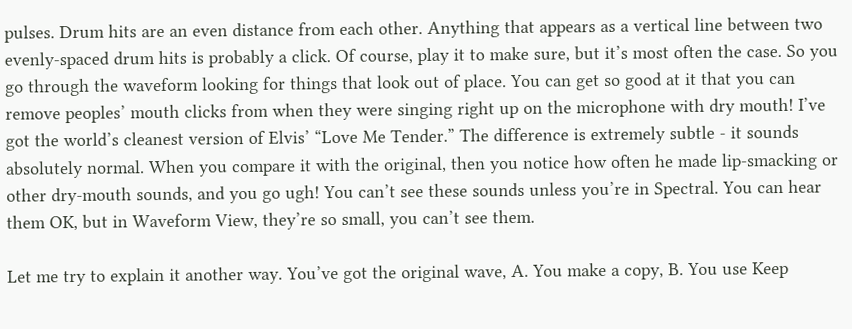pulses. Drum hits are an even distance from each other. Anything that appears as a vertical line between two evenly-spaced drum hits is probably a click. Of course, play it to make sure, but it’s most often the case. So you go through the waveform looking for things that look out of place. You can get so good at it that you can remove peoples’ mouth clicks from when they were singing right up on the microphone with dry mouth! I’ve got the world’s cleanest version of Elvis’ “Love Me Tender.” The difference is extremely subtle - it sounds absolutely normal. When you compare it with the original, then you notice how often he made lip-smacking or other dry-mouth sounds, and you go ugh! You can’t see these sounds unless you’re in Spectral. You can hear them OK, but in Waveform View, they’re so small, you can’t see them.

Let me try to explain it another way. You’ve got the original wave, A. You make a copy, B. You use Keep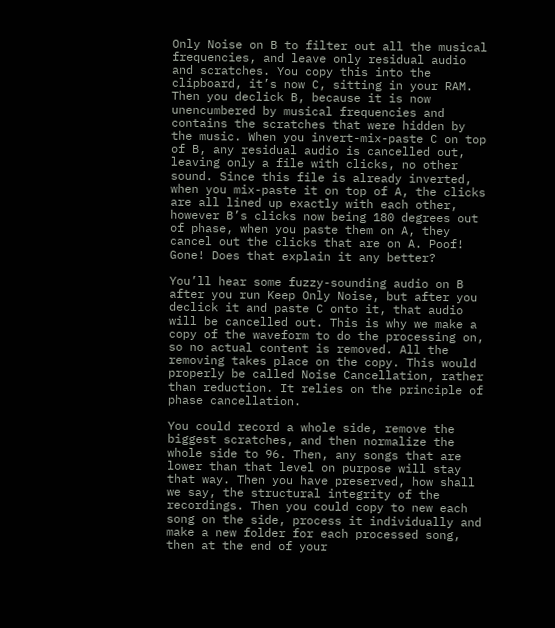Only Noise on B to filter out all the musical frequencies, and leave only residual audio and scratches. You copy this into the clipboard, it’s now C, sitting in your RAM. Then you declick B, because it is now unencumbered by musical frequencies and contains the scratches that were hidden by the music. When you invert-mix-paste C on top of B, any residual audio is cancelled out, leaving only a file with clicks, no other sound. Since this file is already inverted, when you mix-paste it on top of A, the clicks are all lined up exactly with each other, however B’s clicks now being 180 degrees out of phase, when you paste them on A, they cancel out the clicks that are on A. Poof! Gone! Does that explain it any better?

You’ll hear some fuzzy-sounding audio on B after you run Keep Only Noise, but after you declick it and paste C onto it, that audio will be cancelled out. This is why we make a copy of the waveform to do the processing on, so no actual content is removed. All the removing takes place on the copy. This would properly be called Noise Cancellation, rather than reduction. It relies on the principle of phase cancellation.

You could record a whole side, remove the biggest scratches, and then normalize the whole side to 96. Then, any songs that are lower than that level on purpose will stay that way. Then you have preserved, how shall we say, the structural integrity of the recordings. Then you could copy to new each song on the side, process it individually and make a new folder for each processed song, then at the end of your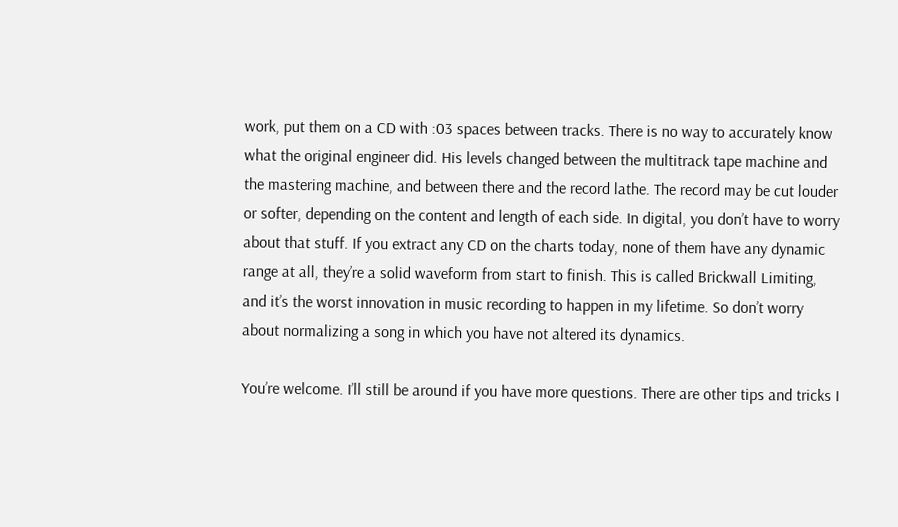work, put them on a CD with :03 spaces between tracks. There is no way to accurately know what the original engineer did. His levels changed between the multitrack tape machine and the mastering machine, and between there and the record lathe. The record may be cut louder or softer, depending on the content and length of each side. In digital, you don’t have to worry about that stuff. If you extract any CD on the charts today, none of them have any dynamic range at all, they’re a solid waveform from start to finish. This is called Brickwall Limiting, and it’s the worst innovation in music recording to happen in my lifetime. So don’t worry about normalizing a song in which you have not altered its dynamics.

You’re welcome. I’ll still be around if you have more questions. There are other tips and tricks I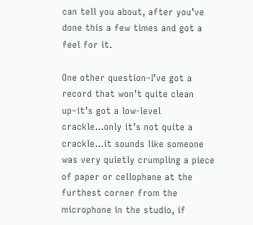can tell you about, after you’ve done this a few times and got a feel for it.

One other question–I’ve got a record that won’t quite clean up–it’s got a low-level crackle…only it’s not quite a crackle…it sounds like someone was very quietly crumpling a piece of paper or cellophane at the furthest corner from the microphone in the studio, if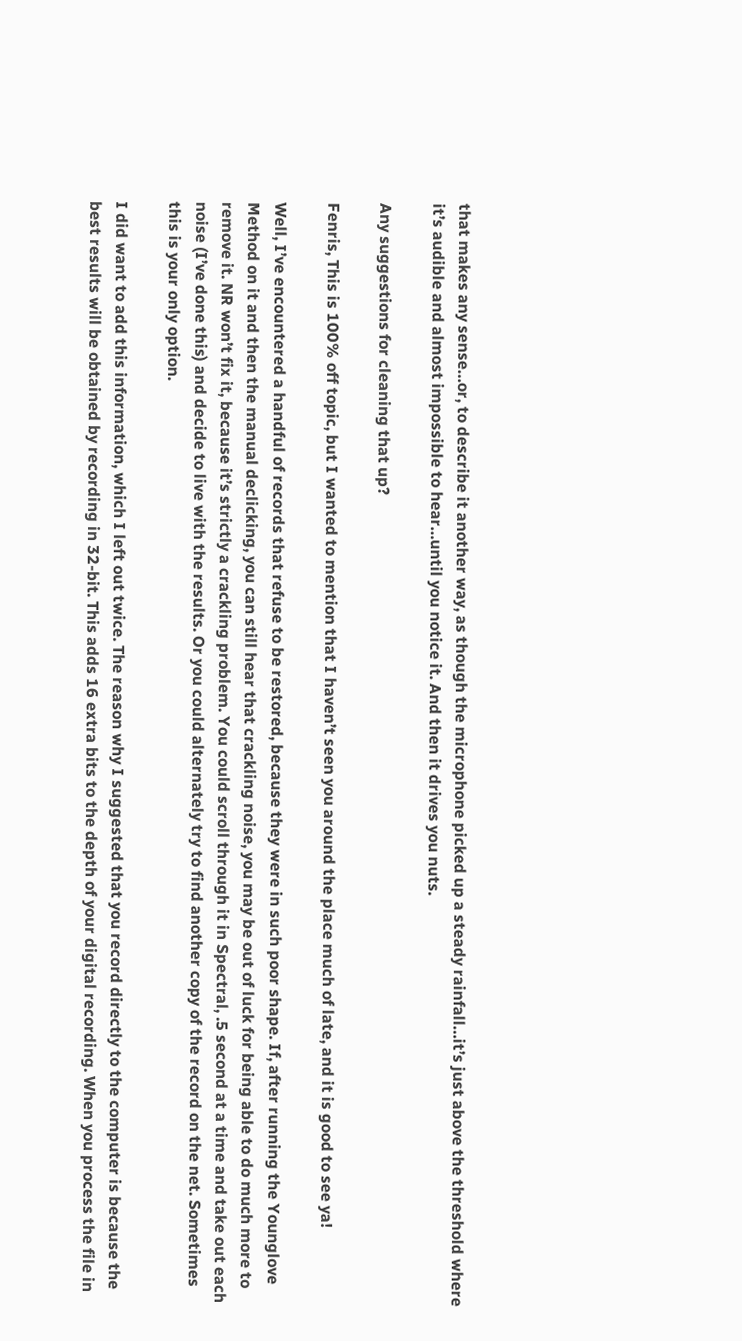that makes any sense…or, to describe it another way, as though the microphone picked up a steady rainfall…it’s just above the threshold where it’s audible and almost impossible to hear…until you notice it. And then it drives you nuts.

Any suggestions for cleaning that up?

Fenris, This is 100% off topic, but I wanted to mention that I haven’t seen you around the place much of late, and it is good to see ya!

Well, I’ve encountered a handful of records that refuse to be restored, because they were in such poor shape. If, after running the Younglove Method on it and then the manual declicking, you can still hear that crackling noise, you may be out of luck for being able to do much more to remove it. NR won’t fix it, because it’s strictly a crackling problem. You could scroll through it in Spectral, .5 second at a time and take out each noise (I’ve done this) and decide to live with the results. Or you could alternately try to find another copy of the record on the net. Sometimes this is your only option.

I did want to add this information, which I left out twice. The reason why I suggested that you record directly to the computer is because the best results will be obtained by recording in 32-bit. This adds 16 extra bits to the depth of your digital recording. When you process the file in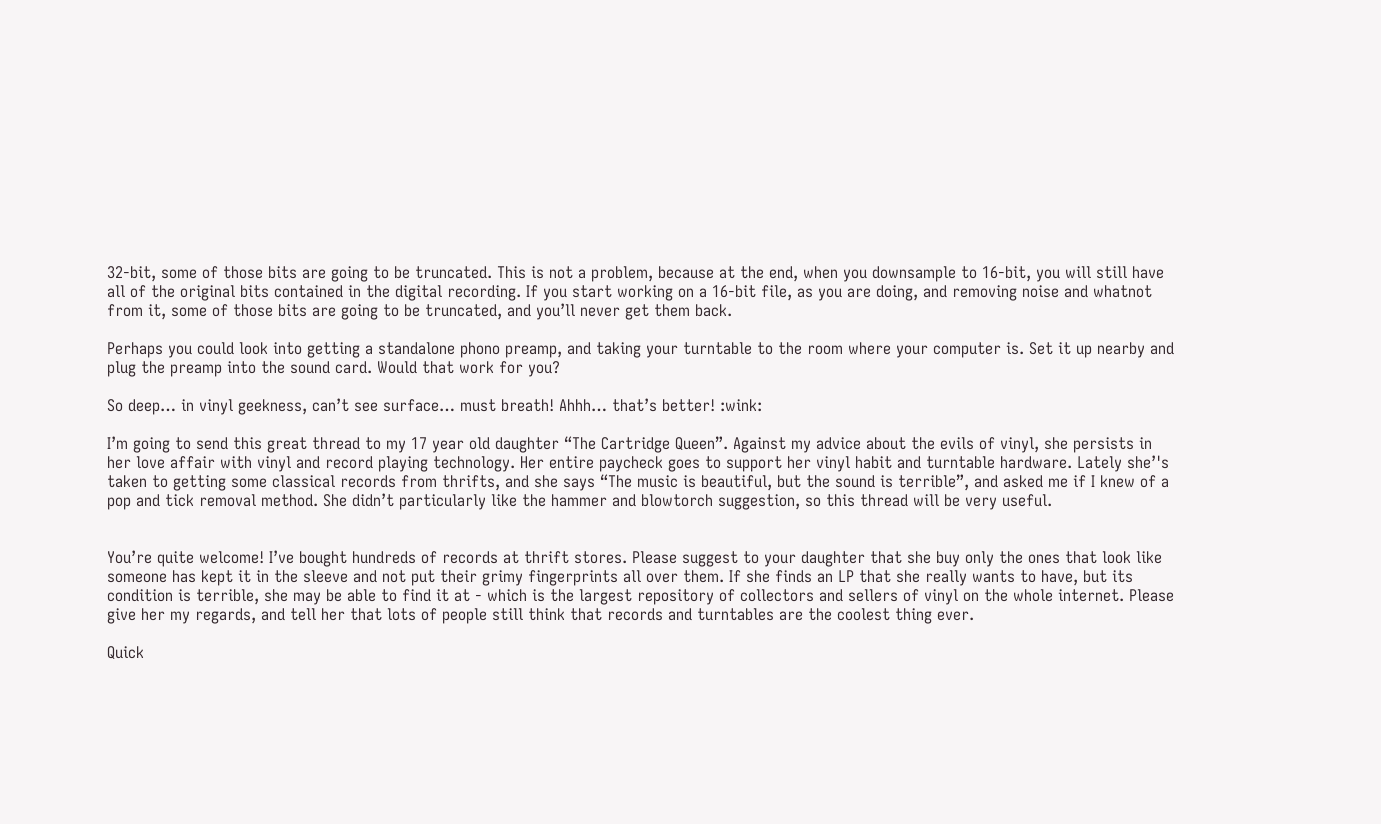32-bit, some of those bits are going to be truncated. This is not a problem, because at the end, when you downsample to 16-bit, you will still have all of the original bits contained in the digital recording. If you start working on a 16-bit file, as you are doing, and removing noise and whatnot from it, some of those bits are going to be truncated, and you’ll never get them back.

Perhaps you could look into getting a standalone phono preamp, and taking your turntable to the room where your computer is. Set it up nearby and plug the preamp into the sound card. Would that work for you?

So deep… in vinyl geekness, can’t see surface… must breath! Ahhh… that’s better! :wink:

I’m going to send this great thread to my 17 year old daughter “The Cartridge Queen”. Against my advice about the evils of vinyl, she persists in her love affair with vinyl and record playing technology. Her entire paycheck goes to support her vinyl habit and turntable hardware. Lately she’'s taken to getting some classical records from thrifts, and she says “The music is beautiful, but the sound is terrible”, and asked me if I knew of a pop and tick removal method. She didn’t particularly like the hammer and blowtorch suggestion, so this thread will be very useful.


You’re quite welcome! I’ve bought hundreds of records at thrift stores. Please suggest to your daughter that she buy only the ones that look like someone has kept it in the sleeve and not put their grimy fingerprints all over them. If she finds an LP that she really wants to have, but its condition is terrible, she may be able to find it at - which is the largest repository of collectors and sellers of vinyl on the whole internet. Please give her my regards, and tell her that lots of people still think that records and turntables are the coolest thing ever.

Quick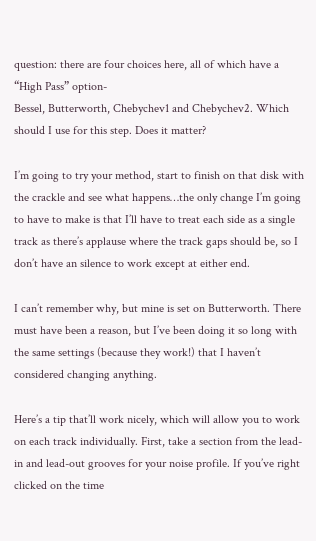question: there are four choices here, all of which have a “High Pass” option-
Bessel, Butterworth, Chebychev1 and Chebychev2. Which should I use for this step. Does it matter?

I’m going to try your method, start to finish on that disk with the crackle and see what happens…the only change I’m going to have to make is that I’ll have to treat each side as a single track as there’s applause where the track gaps should be, so I don’t have an silence to work except at either end.

I can’t remember why, but mine is set on Butterworth. There must have been a reason, but I’ve been doing it so long with the same settings (because they work!) that I haven’t considered changing anything.

Here’s a tip that’ll work nicely, which will allow you to work on each track individually. First, take a section from the lead-in and lead-out grooves for your noise profile. If you’ve right clicked on the time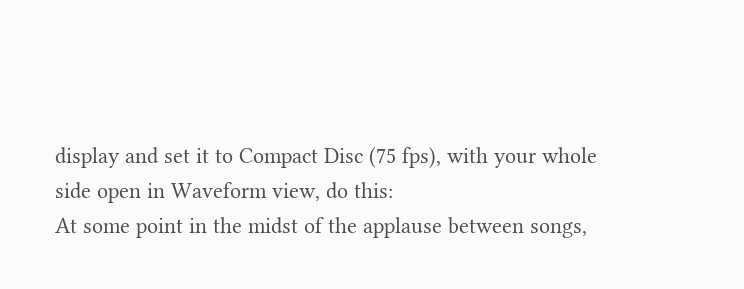display and set it to Compact Disc (75 fps), with your whole side open in Waveform view, do this:
At some point in the midst of the applause between songs,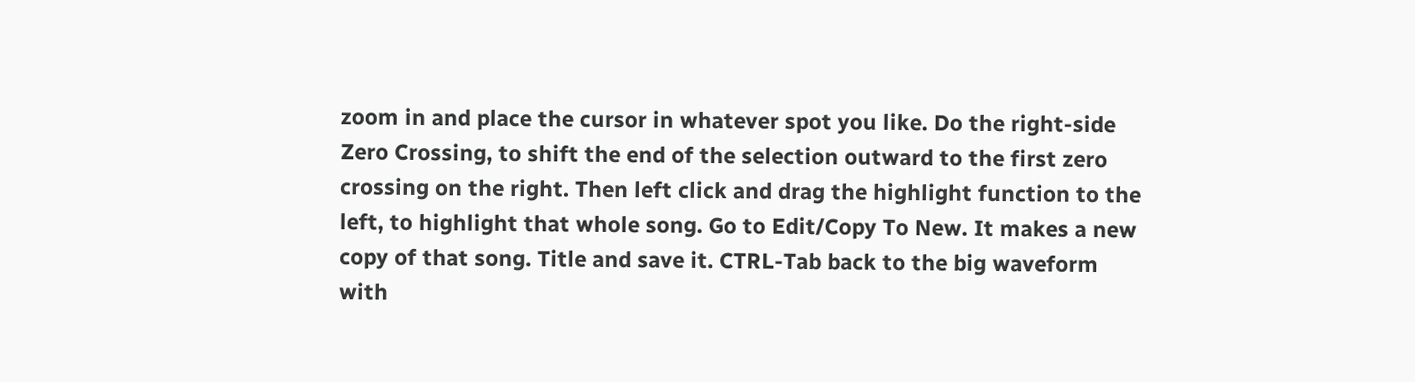zoom in and place the cursor in whatever spot you like. Do the right-side Zero Crossing, to shift the end of the selection outward to the first zero crossing on the right. Then left click and drag the highlight function to the left, to highlight that whole song. Go to Edit/Copy To New. It makes a new copy of that song. Title and save it. CTRL-Tab back to the big waveform with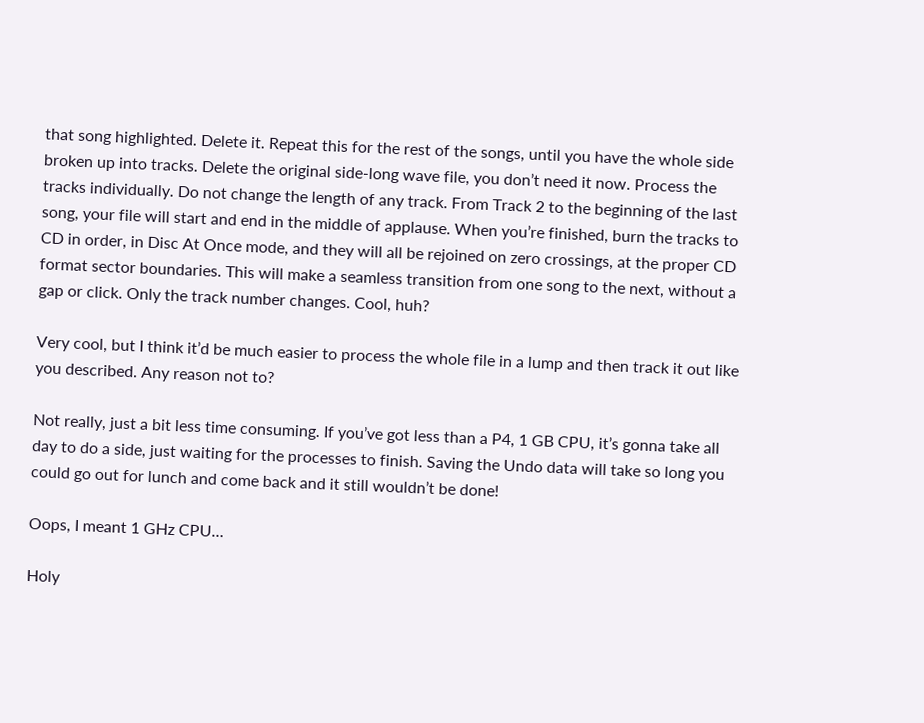that song highlighted. Delete it. Repeat this for the rest of the songs, until you have the whole side broken up into tracks. Delete the original side-long wave file, you don’t need it now. Process the tracks individually. Do not change the length of any track. From Track 2 to the beginning of the last song, your file will start and end in the middle of applause. When you’re finished, burn the tracks to CD in order, in Disc At Once mode, and they will all be rejoined on zero crossings, at the proper CD format sector boundaries. This will make a seamless transition from one song to the next, without a gap or click. Only the track number changes. Cool, huh?

Very cool, but I think it’d be much easier to process the whole file in a lump and then track it out like you described. Any reason not to?

Not really, just a bit less time consuming. If you’ve got less than a P4, 1 GB CPU, it’s gonna take all day to do a side, just waiting for the processes to finish. Saving the Undo data will take so long you could go out for lunch and come back and it still wouldn’t be done!

Oops, I meant 1 GHz CPU…

Holy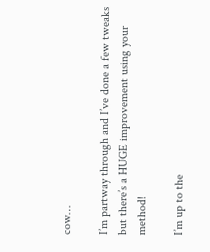cow…

I’m partway through and I’ve done a few tweaks but there’s a HUGE improvement using your method!

I’m up to the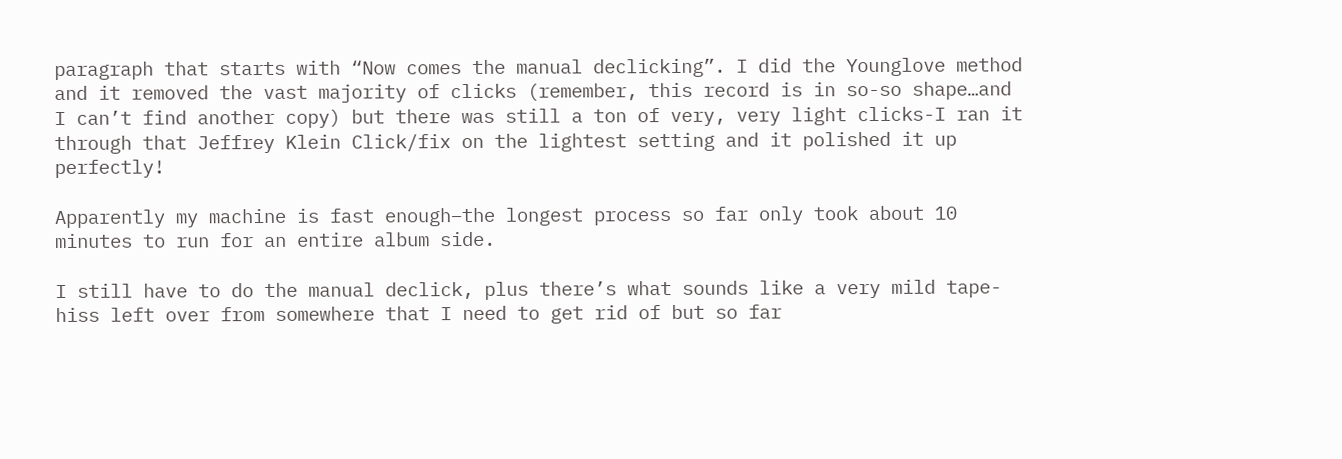paragraph that starts with “Now comes the manual declicking”. I did the Younglove method and it removed the vast majority of clicks (remember, this record is in so-so shape…and I can’t find another copy) but there was still a ton of very, very light clicks-I ran it through that Jeffrey Klein Click/fix on the lightest setting and it polished it up perfectly!

Apparently my machine is fast enough–the longest process so far only took about 10 minutes to run for an entire album side.

I still have to do the manual declick, plus there’s what sounds like a very mild tape-hiss left over from somewhere that I need to get rid of but so far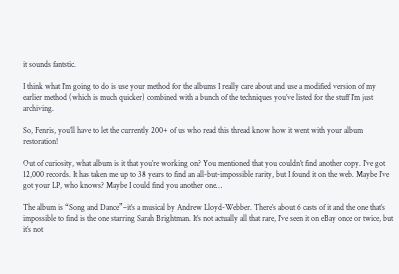it sounds fantstic.

I think what I’m going to do is use your method for the albums I really care about and use a modified version of my earlier method (which is much quicker) combined with a bunch of the techniques you’ve listed for the stuff I’m just archiving.

So, Fenris, you’ll have to let the currently 200+ of us who read this thread know how it went with your album restoration!

Out of curiosity, what album is it that you’re working on? You mentioned that you couldn’t find another copy. I’ve got 12,000 records. It has taken me up to 38 years to find an all-but-impossible rarity, but I found it on the web. Maybe I’ve got your LP, who knows? Maybe I could find you another one…

The album is “Song and Dance”–it’s a musical by Andrew Lloyd-Webber. There’s about 6 casts of it and the one that’s impossible to find is the one starring Sarah Brightman. It’s not actually all that rare, I’ve seen it on eBay once or twice, but it’s not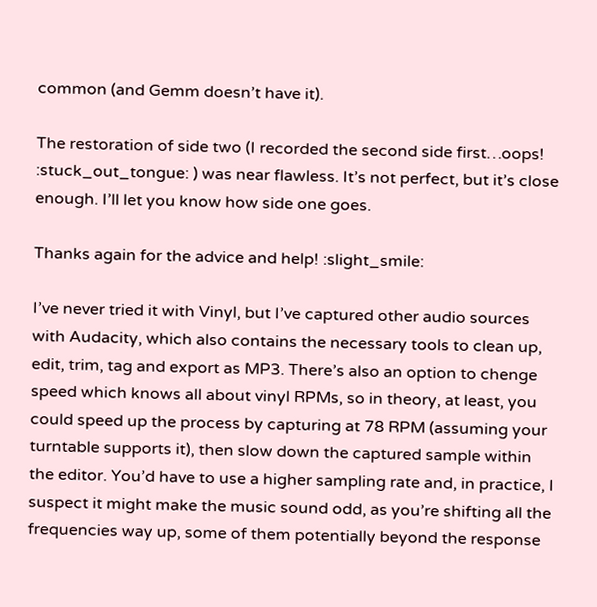common (and Gemm doesn’t have it).

The restoration of side two (I recorded the second side first…oops! :stuck_out_tongue: ) was near flawless. It’s not perfect, but it’s close enough. I’ll let you know how side one goes.

Thanks again for the advice and help! :slight_smile:

I’ve never tried it with Vinyl, but I’ve captured other audio sources with Audacity, which also contains the necessary tools to clean up, edit, trim, tag and export as MP3. There’s also an option to chenge speed which knows all about vinyl RPMs, so in theory, at least, you could speed up the process by capturing at 78 RPM (assuming your turntable supports it), then slow down the captured sample within the editor. You’d have to use a higher sampling rate and, in practice, I suspect it might make the music sound odd, as you’re shifting all the frequencies way up, some of them potentially beyond the response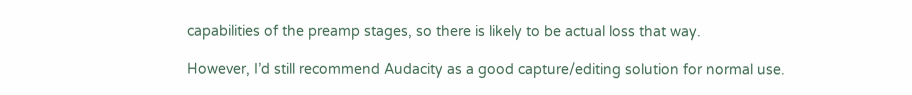capabilities of the preamp stages, so there is likely to be actual loss that way.

However, I’d still recommend Audacity as a good capture/editing solution for normal use.